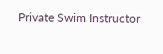Private Swim Instructor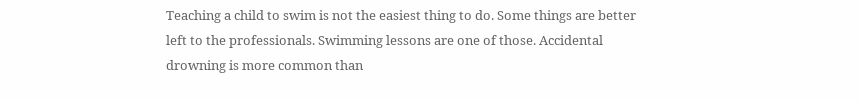Teaching a child to swim is not the easiest thing to do. Some things are better left to the professionals. Swimming lessons are one of those. Accidental drowning is more common than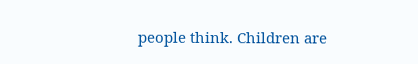people think. Children are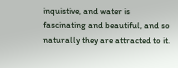inquistive, and water is fascinating and beautiful, and so naturally they are attracted to it.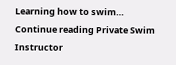Learning how to swim… Continue reading Private Swim Instructor